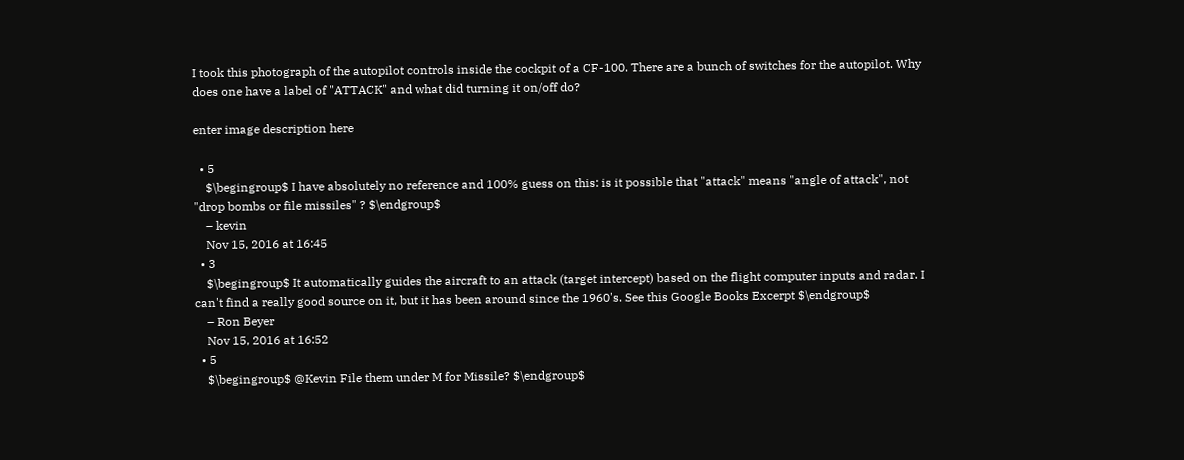I took this photograph of the autopilot controls inside the cockpit of a CF-100. There are a bunch of switches for the autopilot. Why does one have a label of "ATTACK" and what did turning it on/off do?

enter image description here

  • 5
    $\begingroup$ I have absolutely no reference and 100% guess on this: is it possible that "attack" means "angle of attack", not "drop bombs or file missiles" ? $\endgroup$
    – kevin
    Nov 15, 2016 at 16:45
  • 3
    $\begingroup$ It automatically guides the aircraft to an attack (target intercept) based on the flight computer inputs and radar. I can't find a really good source on it, but it has been around since the 1960's. See this Google Books Excerpt $\endgroup$
    – Ron Beyer
    Nov 15, 2016 at 16:52
  • 5
    $\begingroup$ @Kevin File them under M for Missile? $\endgroup$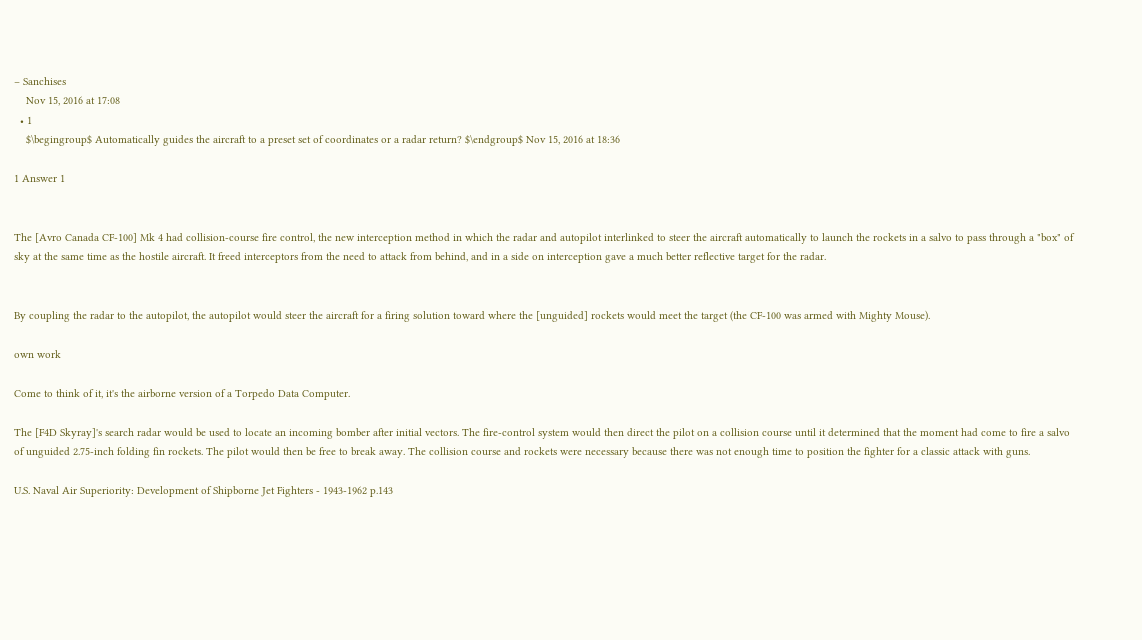– Sanchises
    Nov 15, 2016 at 17:08
  • 1
    $\begingroup$ Automatically guides the aircraft to a preset set of coordinates or a radar return? $\endgroup$ Nov 15, 2016 at 18:36

1 Answer 1


The [Avro Canada CF-100] Mk 4 had collision-course fire control, the new interception method in which the radar and autopilot interlinked to steer the aircraft automatically to launch the rockets in a salvo to pass through a "box" of sky at the same time as the hostile aircraft. It freed interceptors from the need to attack from behind, and in a side on interception gave a much better reflective target for the radar.


By coupling the radar to the autopilot, the autopilot would steer the aircraft for a firing solution toward where the [unguided] rockets would meet the target (the CF-100 was armed with Mighty Mouse).

own work

Come to think of it, it's the airborne version of a Torpedo Data Computer.

The [F4D Skyray]'s search radar would be used to locate an incoming bomber after initial vectors. The fire-control system would then direct the pilot on a collision course until it determined that the moment had come to fire a salvo of unguided 2.75-inch folding fin rockets. The pilot would then be free to break away. The collision course and rockets were necessary because there was not enough time to position the fighter for a classic attack with guns.

U.S. Naval Air Superiority: Development of Shipborne Jet Fighters - 1943-1962 p.143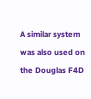A similar system was also used on the Douglas F4D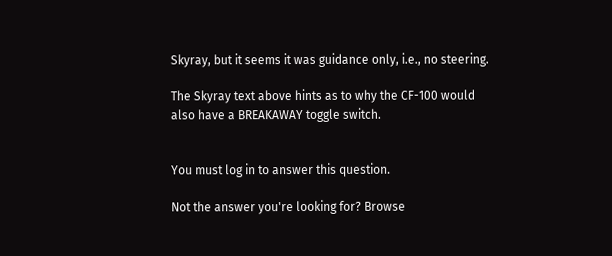Skyray, but it seems it was guidance only, i.e., no steering.

The Skyray text above hints as to why the CF-100 would also have a BREAKAWAY toggle switch.


You must log in to answer this question.

Not the answer you're looking for? Browse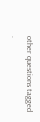other questions tagged .